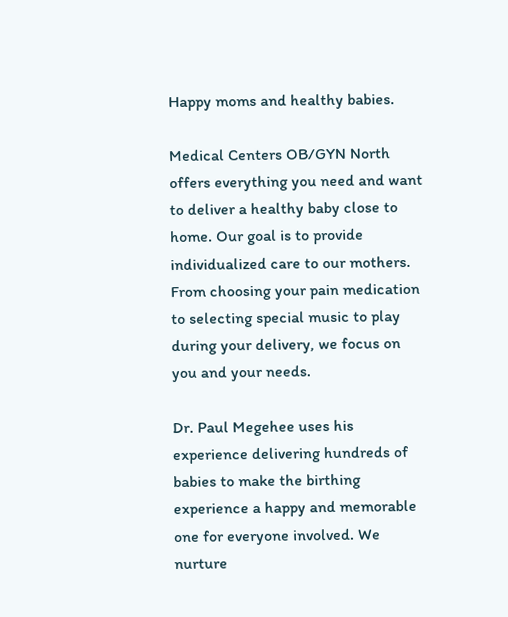Happy moms and healthy babies.

Medical Centers OB/GYN North offers everything you need and want to deliver a healthy baby close to home. Our goal is to provide individualized care to our mothers. From choosing your pain medication to selecting special music to play during your delivery, we focus on you and your needs.

Dr. Paul Megehee uses his experience delivering hundreds of babies to make the birthing experience a happy and memorable one for everyone involved. We nurture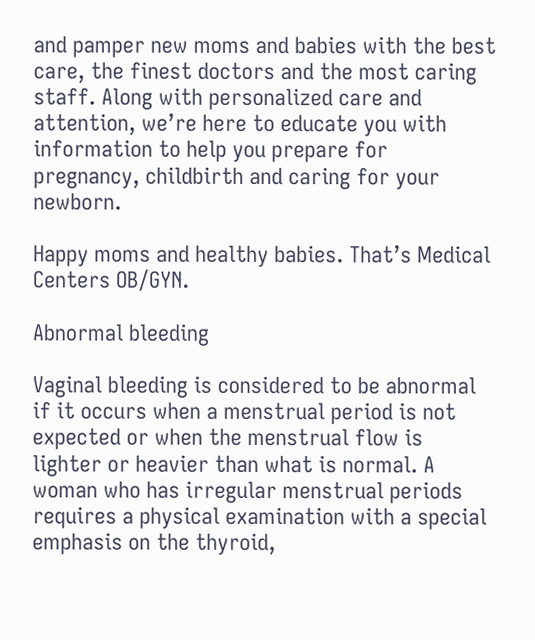and pamper new moms and babies with the best care, the finest doctors and the most caring staff. Along with personalized care and attention, we’re here to educate you with information to help you prepare for pregnancy, childbirth and caring for your newborn.

Happy moms and healthy babies. That’s Medical Centers OB/GYN.

Abnormal bleeding

Vaginal bleeding is considered to be abnormal if it occurs when a menstrual period is not expected or when the menstrual flow is lighter or heavier than what is normal. A woman who has irregular menstrual periods requires a physical examination with a special emphasis on the thyroid,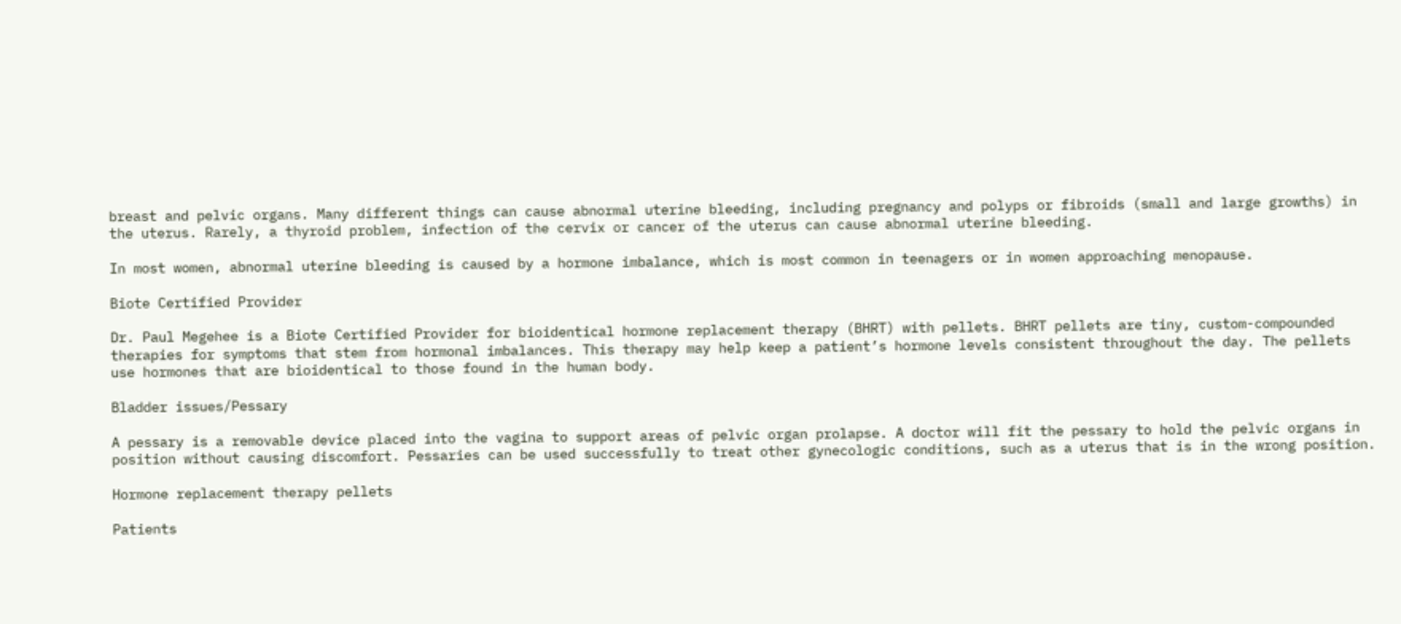breast and pelvic organs. Many different things can cause abnormal uterine bleeding, including pregnancy and polyps or fibroids (small and large growths) in the uterus. Rarely, a thyroid problem, infection of the cervix or cancer of the uterus can cause abnormal uterine bleeding.

In most women, abnormal uterine bleeding is caused by a hormone imbalance, which is most common in teenagers or in women approaching menopause.

Biote Certified Provider

Dr. Paul Megehee is a Biote Certified Provider for bioidentical hormone replacement therapy (BHRT) with pellets. BHRT pellets are tiny, custom-compounded therapies for symptoms that stem from hormonal imbalances. This therapy may help keep a patient’s hormone levels consistent throughout the day. The pellets use hormones that are bioidentical to those found in the human body.

Bladder issues/Pessary

A pessary is a removable device placed into the vagina to support areas of pelvic organ prolapse. A doctor will fit the pessary to hold the pelvic organs in position without causing discomfort. Pessaries can be used successfully to treat other gynecologic conditions, such as a uterus that is in the wrong position.

Hormone replacement therapy pellets

Patients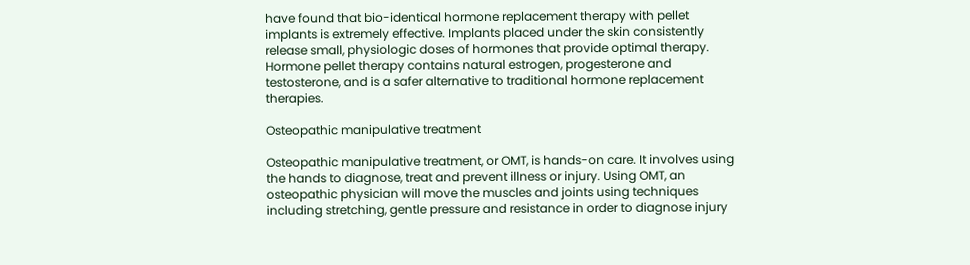have found that bio-identical hormone replacement therapy with pellet implants is extremely effective. Implants placed under the skin consistently release small, physiologic doses of hormones that provide optimal therapy. Hormone pellet therapy contains natural estrogen, progesterone and testosterone, and is a safer alternative to traditional hormone replacement therapies.

Osteopathic manipulative treatment

Osteopathic manipulative treatment, or OMT, is hands-on care. It involves using the hands to diagnose, treat and prevent illness or injury. Using OMT, an osteopathic physician will move the muscles and joints using techniques including stretching, gentle pressure and resistance in order to diagnose injury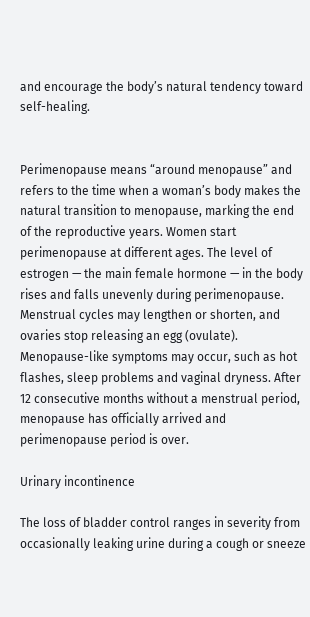and encourage the body’s natural tendency toward self-healing.


Perimenopause means “around menopause” and refers to the time when a woman’s body makes the natural transition to menopause, marking the end of the reproductive years. Women start perimenopause at different ages. The level of estrogen — the main female hormone — in the body rises and falls unevenly during perimenopause. Menstrual cycles may lengthen or shorten, and ovaries stop releasing an egg (ovulate). Menopause-like symptoms may occur, such as hot flashes, sleep problems and vaginal dryness. After 12 consecutive months without a menstrual period, menopause has officially arrived and perimenopause period is over.

Urinary incontinence

The loss of bladder control ranges in severity from occasionally leaking urine during a cough or sneeze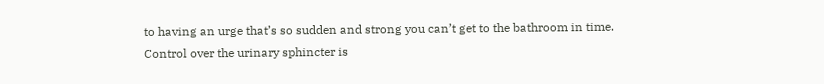to having an urge that’s so sudden and strong you can’t get to the bathroom in time. Control over the urinary sphincter is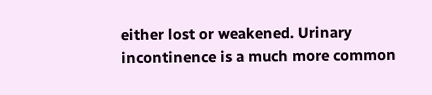either lost or weakened. Urinary incontinence is a much more common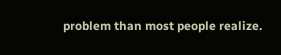problem than most people realize.